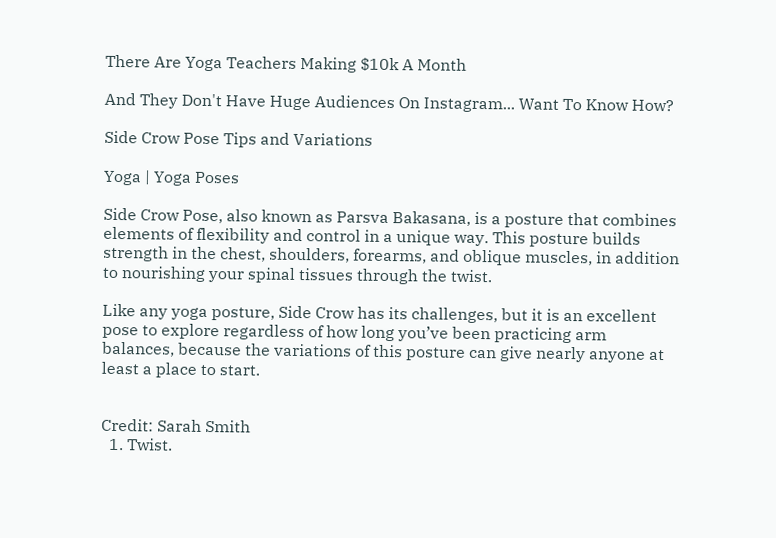There Are Yoga Teachers Making $10k A Month

And They Don't Have Huge Audiences On Instagram... Want To Know How?

Side Crow Pose Tips and Variations

Yoga | Yoga Poses

Side Crow Pose, also known as Parsva Bakasana, is a posture that combines elements of flexibility and control in a unique way. This posture builds strength in the chest, shoulders, forearms, and oblique muscles, in addition to nourishing your spinal tissues through the twist.

Like any yoga posture, Side Crow has its challenges, but it is an excellent pose to explore regardless of how long you’ve been practicing arm balances, because the variations of this posture can give nearly anyone at least a place to start.


Credit: Sarah Smith
  1. Twist.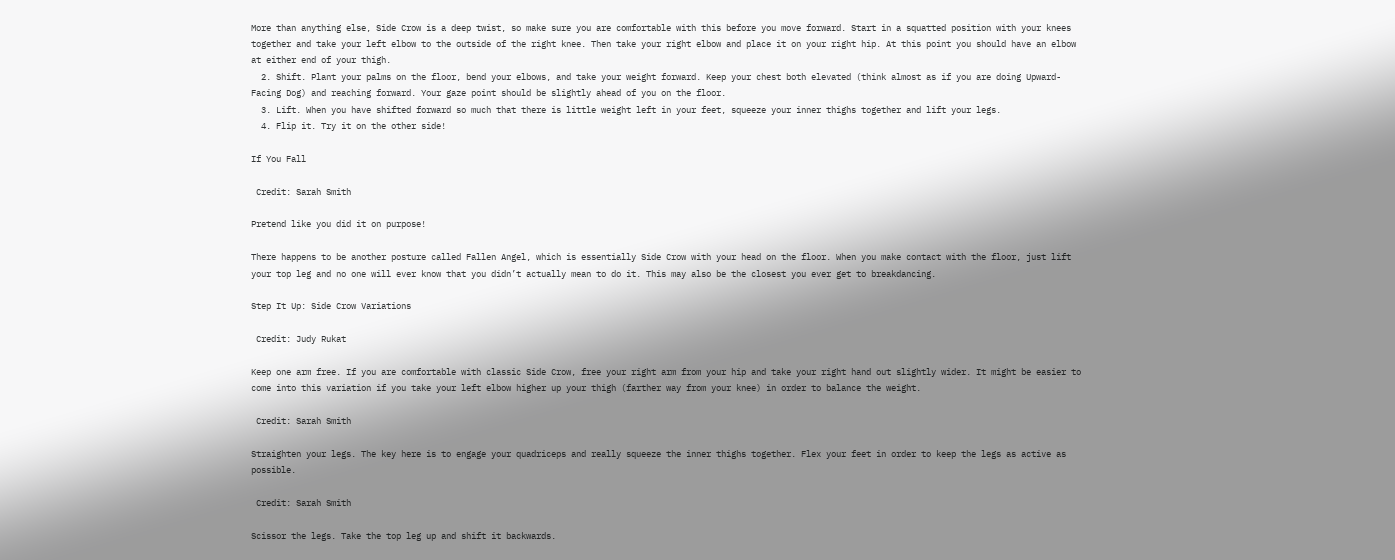More than anything else, Side Crow is a deep twist, so make sure you are comfortable with this before you move forward. Start in a squatted position with your knees together and take your left elbow to the outside of the right knee. Then take your right elbow and place it on your right hip. At this point you should have an elbow at either end of your thigh.
  2. Shift. Plant your palms on the floor, bend your elbows, and take your weight forward. Keep your chest both elevated (think almost as if you are doing Upward-Facing Dog) and reaching forward. Your gaze point should be slightly ahead of you on the floor.
  3. Lift. When you have shifted forward so much that there is little weight left in your feet, squeeze your inner thighs together and lift your legs.
  4. Flip it. Try it on the other side!

If You Fall

 Credit: Sarah Smith

Pretend like you did it on purpose!

There happens to be another posture called Fallen Angel, which is essentially Side Crow with your head on the floor. When you make contact with the floor, just lift your top leg and no one will ever know that you didn’t actually mean to do it. This may also be the closest you ever get to breakdancing.

Step It Up: Side Crow Variations

 Credit: Judy Rukat

Keep one arm free. If you are comfortable with classic Side Crow, free your right arm from your hip and take your right hand out slightly wider. It might be easier to come into this variation if you take your left elbow higher up your thigh (farther way from your knee) in order to balance the weight.

 Credit: Sarah Smith

Straighten your legs. The key here is to engage your quadriceps and really squeeze the inner thighs together. Flex your feet in order to keep the legs as active as possible.

 Credit: Sarah Smith

Scissor the legs. Take the top leg up and shift it backwards.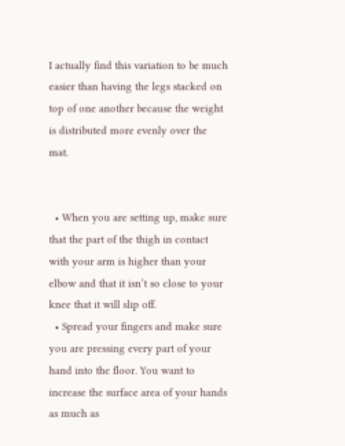I actually find this variation to be much easier than having the legs stacked on top of one another because the weight is distributed more evenly over the mat.


  • When you are setting up, make sure that the part of the thigh in contact with your arm is higher than your elbow and that it isn’t so close to your knee that it will slip off.
  • Spread your fingers and make sure you are pressing every part of your hand into the floor. You want to increase the surface area of your hands as much as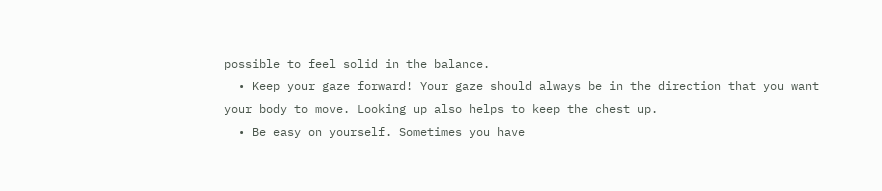possible to feel solid in the balance.
  • Keep your gaze forward! Your gaze should always be in the direction that you want your body to move. Looking up also helps to keep the chest up.
  • Be easy on yourself. Sometimes you have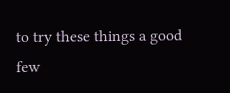to try these things a good few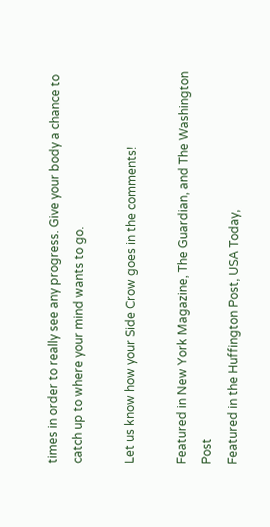times in order to really see any progress. Give your body a chance to catch up to where your mind wants to go.

Let us know how your Side Crow goes in the comments!

Featured in New York Magazine, The Guardian, and The Washington Post
Featured in the Huffington Post, USA Today,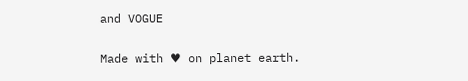and VOGUE

Made with ♥ on planet earth.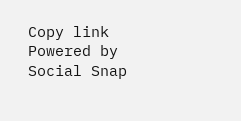Copy link
Powered by Social Snap